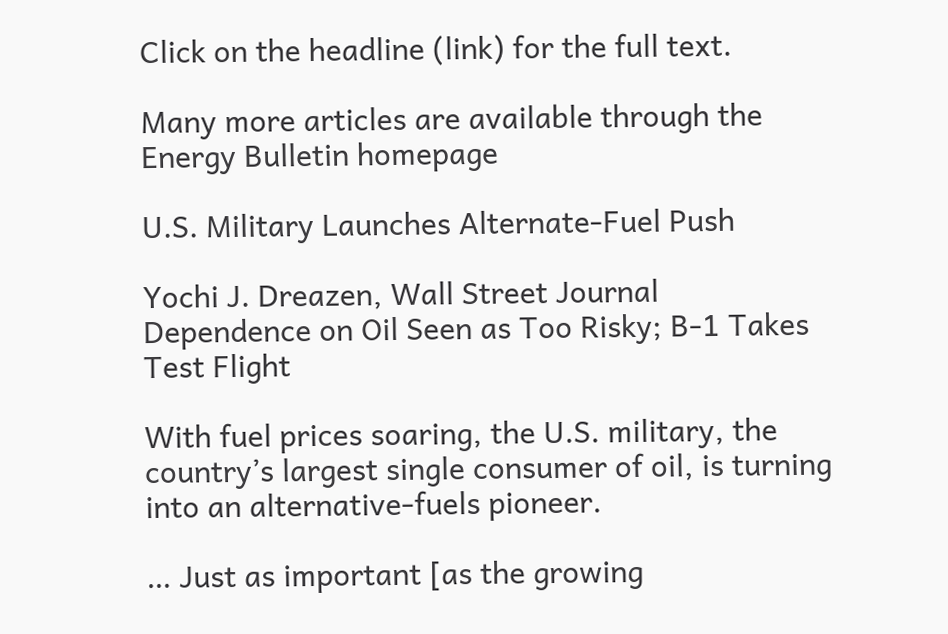Click on the headline (link) for the full text.

Many more articles are available through the Energy Bulletin homepage

U.S. Military Launches Alternate-Fuel Push

Yochi J. Dreazen, Wall Street Journal
Dependence on Oil Seen as Too Risky; B-1 Takes Test Flight

With fuel prices soaring, the U.S. military, the country’s largest single consumer of oil, is turning into an alternative-fuels pioneer.

… Just as important [as the growing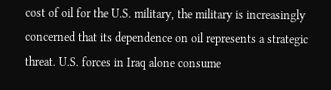cost of oil for the U.S. military, the military is increasingly concerned that its dependence on oil represents a strategic threat. U.S. forces in Iraq alone consume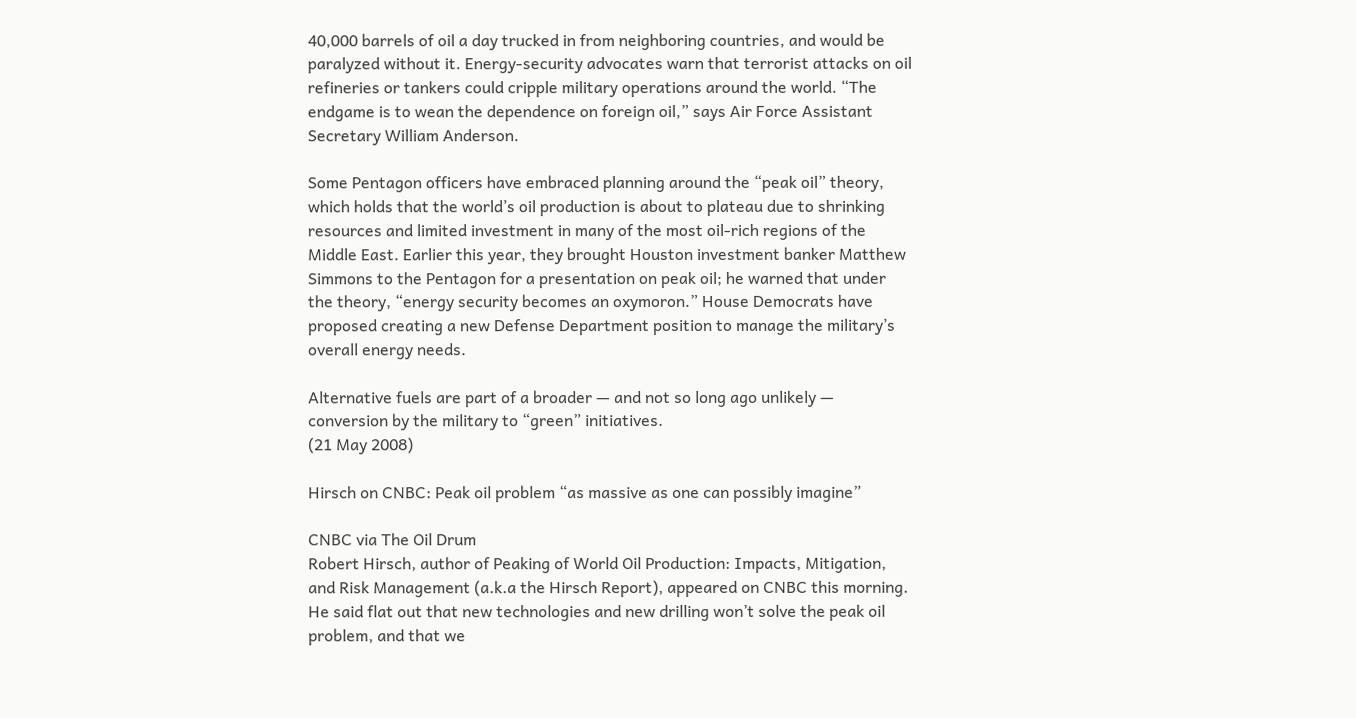40,000 barrels of oil a day trucked in from neighboring countries, and would be paralyzed without it. Energy-security advocates warn that terrorist attacks on oil refineries or tankers could cripple military operations around the world. “The endgame is to wean the dependence on foreign oil,” says Air Force Assistant Secretary William Anderson.

Some Pentagon officers have embraced planning around the “peak oil” theory, which holds that the world’s oil production is about to plateau due to shrinking resources and limited investment in many of the most oil-rich regions of the Middle East. Earlier this year, they brought Houston investment banker Matthew Simmons to the Pentagon for a presentation on peak oil; he warned that under the theory, “energy security becomes an oxymoron.” House Democrats have proposed creating a new Defense Department position to manage the military’s overall energy needs.

Alternative fuels are part of a broader — and not so long ago unlikely — conversion by the military to “green” initiatives.
(21 May 2008)

Hirsch on CNBC: Peak oil problem “as massive as one can possibly imagine”

CNBC via The Oil Drum
Robert Hirsch, author of Peaking of World Oil Production: Impacts, Mitigation, and Risk Management (a.k.a the Hirsch Report), appeared on CNBC this morning. He said flat out that new technologies and new drilling won’t solve the peak oil problem, and that we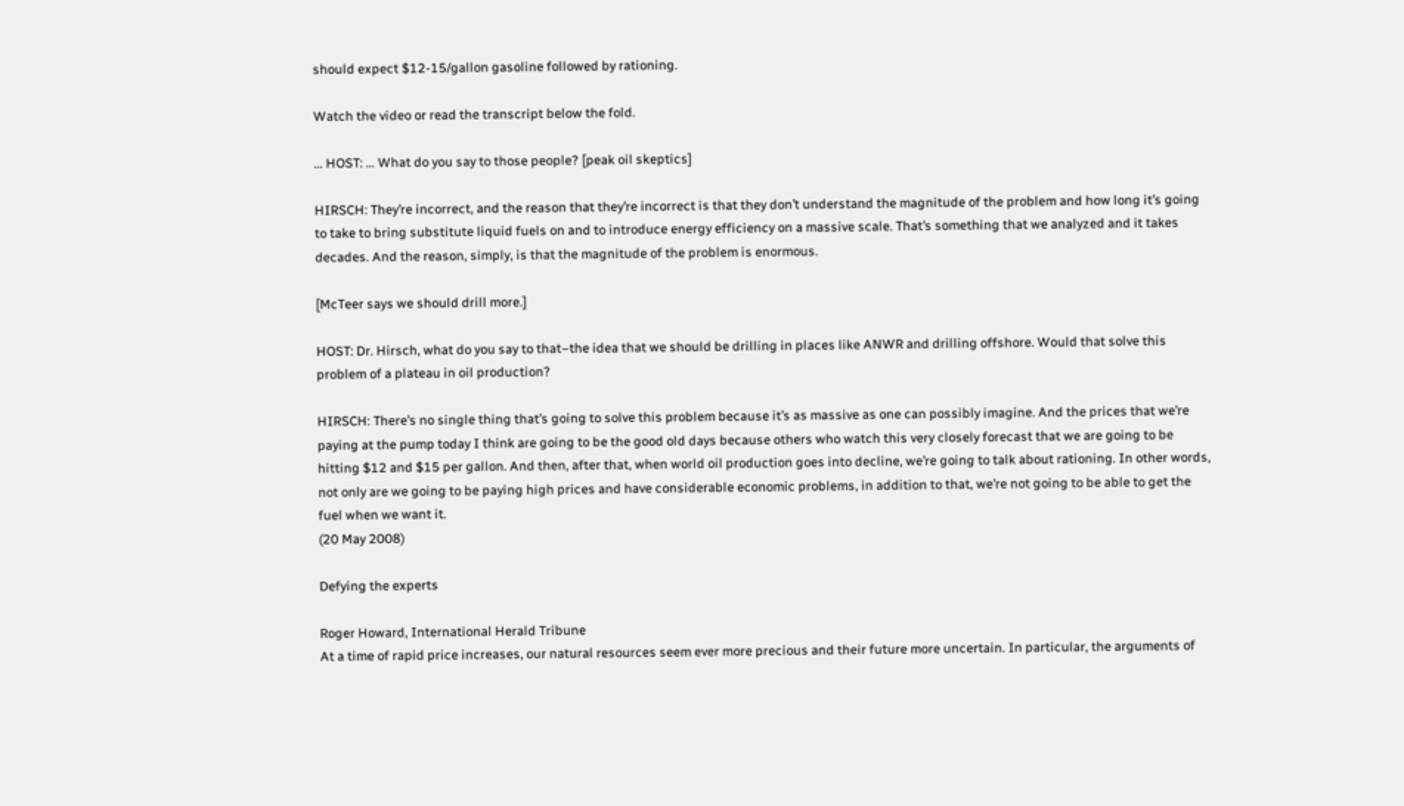should expect $12-15/gallon gasoline followed by rationing.

Watch the video or read the transcript below the fold.

… HOST: … What do you say to those people? [peak oil skeptics]

HIRSCH: They’re incorrect, and the reason that they’re incorrect is that they don’t understand the magnitude of the problem and how long it’s going to take to bring substitute liquid fuels on and to introduce energy efficiency on a massive scale. That’s something that we analyzed and it takes decades. And the reason, simply, is that the magnitude of the problem is enormous.

[McTeer says we should drill more.]

HOST: Dr. Hirsch, what do you say to that–the idea that we should be drilling in places like ANWR and drilling offshore. Would that solve this problem of a plateau in oil production?

HIRSCH: There’s no single thing that’s going to solve this problem because it’s as massive as one can possibly imagine. And the prices that we’re paying at the pump today I think are going to be the good old days because others who watch this very closely forecast that we are going to be hitting $12 and $15 per gallon. And then, after that, when world oil production goes into decline, we’re going to talk about rationing. In other words, not only are we going to be paying high prices and have considerable economic problems, in addition to that, we’re not going to be able to get the fuel when we want it.
(20 May 2008)

Defying the experts

Roger Howard, International Herald Tribune
At a time of rapid price increases, our natural resources seem ever more precious and their future more uncertain. In particular, the arguments of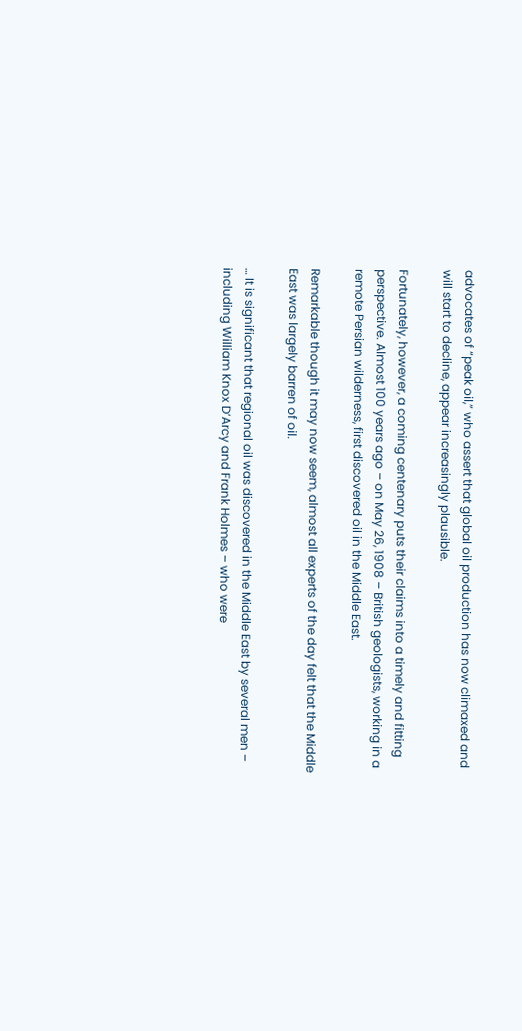advocates of “peak oil,” who assert that global oil production has now climaxed and will start to decline, appear increasingly plausible.

Fortunately, however, a coming centenary puts their claims into a timely and fitting perspective. Almost 100 years ago – on May 26, 1908 – British geologists, working in a remote Persian wilderness, first discovered oil in the Middle East.

Remarkable though it may now seem, almost all experts of the day felt that the Middle East was largely barren of oil.

… It is significant that regional oil was discovered in the Middle East by several men – including William Knox D’Arcy and Frank Holmes – who were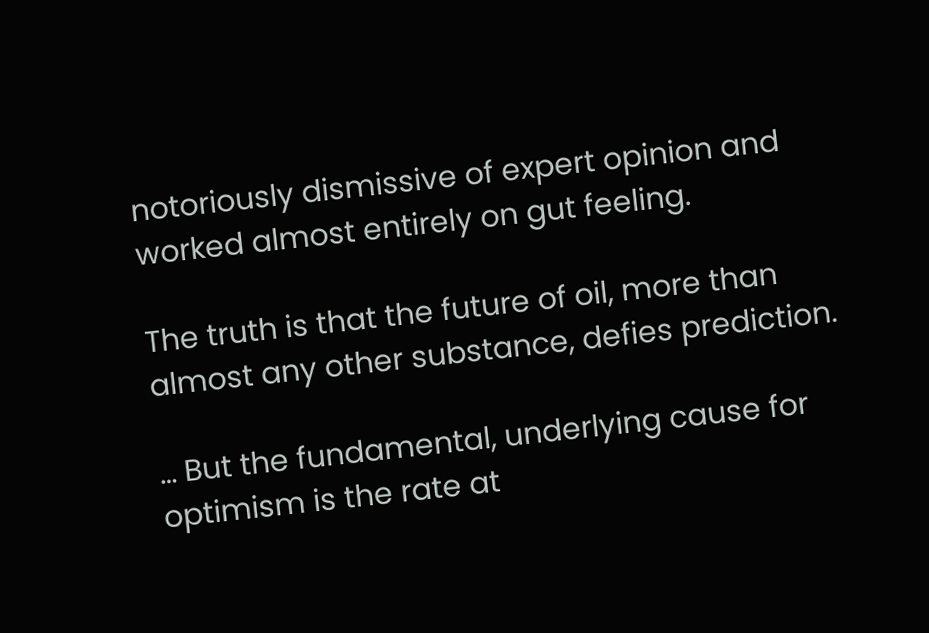notoriously dismissive of expert opinion and worked almost entirely on gut feeling.

The truth is that the future of oil, more than almost any other substance, defies prediction.

… But the fundamental, underlying cause for optimism is the rate at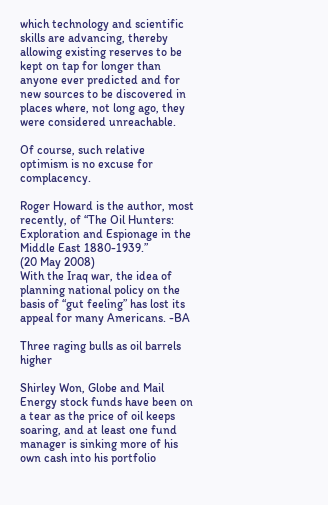which technology and scientific skills are advancing, thereby allowing existing reserves to be kept on tap for longer than anyone ever predicted and for new sources to be discovered in places where, not long ago, they were considered unreachable.

Of course, such relative optimism is no excuse for complacency.

Roger Howard is the author, most recently, of “The Oil Hunters: Exploration and Espionage in the Middle East 1880-1939.”
(20 May 2008)
With the Iraq war, the idea of planning national policy on the basis of “gut feeling” has lost its appeal for many Americans. -BA

Three raging bulls as oil barrels higher

Shirley Won, Globe and Mail
Energy stock funds have been on a tear as the price of oil keeps soaring, and at least one fund manager is sinking more of his own cash into his portfolio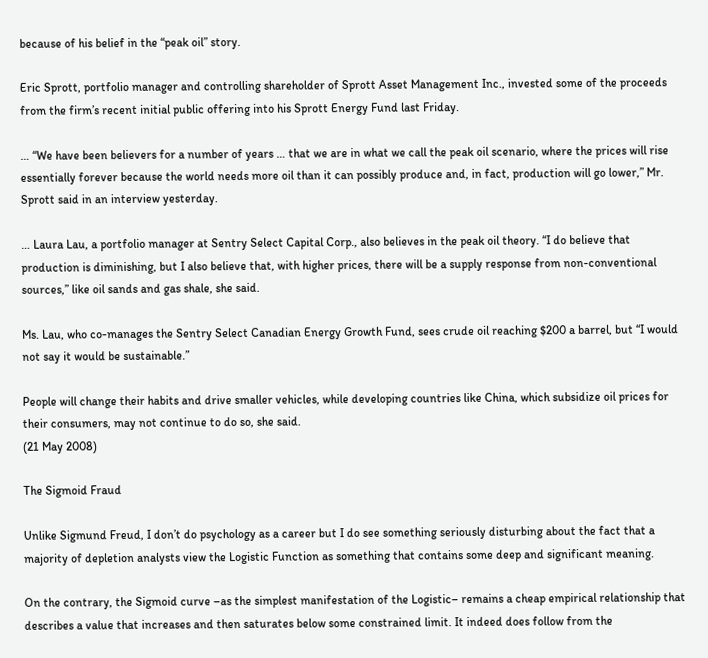because of his belief in the “peak oil” story.

Eric Sprott, portfolio manager and controlling shareholder of Sprott Asset Management Inc., invested some of the proceeds from the firm’s recent initial public offering into his Sprott Energy Fund last Friday.

… “We have been believers for a number of years … that we are in what we call the peak oil scenario, where the prices will rise essentially forever because the world needs more oil than it can possibly produce and, in fact, production will go lower,” Mr. Sprott said in an interview yesterday.

… Laura Lau, a portfolio manager at Sentry Select Capital Corp., also believes in the peak oil theory. “I do believe that production is diminishing, but I also believe that, with higher prices, there will be a supply response from non-conventional sources,” like oil sands and gas shale, she said.

Ms. Lau, who co-manages the Sentry Select Canadian Energy Growth Fund, sees crude oil reaching $200 a barrel, but “I would not say it would be sustainable.”

People will change their habits and drive smaller vehicles, while developing countries like China, which subsidize oil prices for their consumers, may not continue to do so, she said.
(21 May 2008)

The Sigmoid Fraud

Unlike Sigmund Freud, I don’t do psychology as a career but I do see something seriously disturbing about the fact that a majority of depletion analysts view the Logistic Function as something that contains some deep and significant meaning.

On the contrary, the Sigmoid curve –as the simplest manifestation of the Logistic– remains a cheap empirical relationship that describes a value that increases and then saturates below some constrained limit. It indeed does follow from the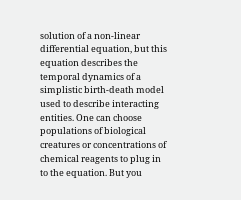solution of a non-linear differential equation, but this equation describes the temporal dynamics of a simplistic birth-death model used to describe interacting entities. One can choose populations of biological creatures or concentrations of chemical reagents to plug in to the equation. But you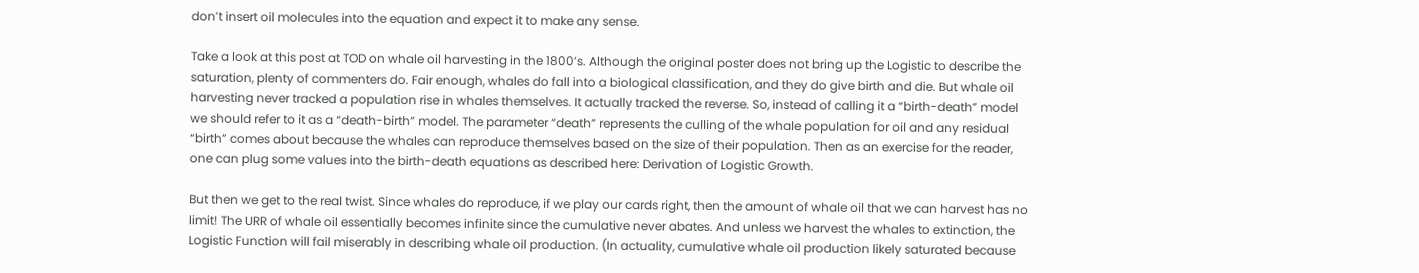don’t insert oil molecules into the equation and expect it to make any sense.

Take a look at this post at TOD on whale oil harvesting in the 1800’s. Although the original poster does not bring up the Logistic to describe the saturation, plenty of commenters do. Fair enough, whales do fall into a biological classification, and they do give birth and die. But whale oil harvesting never tracked a population rise in whales themselves. It actually tracked the reverse. So, instead of calling it a “birth-death” model we should refer to it as a “death-birth” model. The parameter “death” represents the culling of the whale population for oil and any residual “birth” comes about because the whales can reproduce themselves based on the size of their population. Then as an exercise for the reader, one can plug some values into the birth-death equations as described here: Derivation of Logistic Growth.

But then we get to the real twist. Since whales do reproduce, if we play our cards right, then the amount of whale oil that we can harvest has no limit! The URR of whale oil essentially becomes infinite since the cumulative never abates. And unless we harvest the whales to extinction, the Logistic Function will fail miserably in describing whale oil production. (In actuality, cumulative whale oil production likely saturated because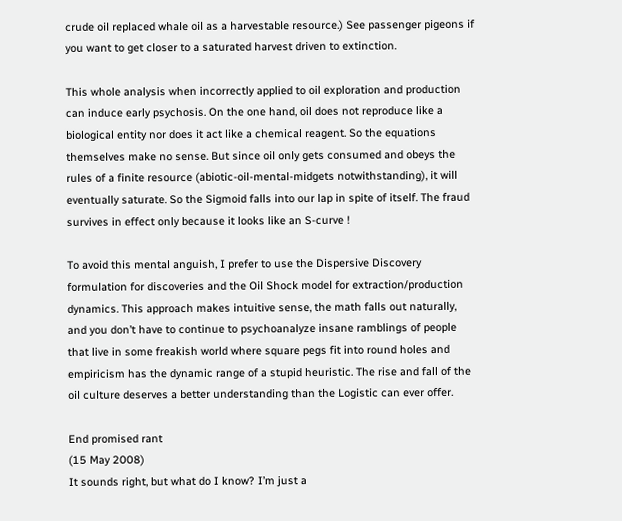crude oil replaced whale oil as a harvestable resource.) See passenger pigeons if you want to get closer to a saturated harvest driven to extinction.

This whole analysis when incorrectly applied to oil exploration and production can induce early psychosis. On the one hand, oil does not reproduce like a biological entity nor does it act like a chemical reagent. So the equations themselves make no sense. But since oil only gets consumed and obeys the rules of a finite resource (abiotic-oil-mental-midgets notwithstanding), it will eventually saturate. So the Sigmoid falls into our lap in spite of itself. The fraud survives in effect only because it looks like an S-curve !

To avoid this mental anguish, I prefer to use the Dispersive Discovery formulation for discoveries and the Oil Shock model for extraction/production dynamics. This approach makes intuitive sense, the math falls out naturally, and you don’t have to continue to psychoanalyze insane ramblings of people that live in some freakish world where square pegs fit into round holes and empiricism has the dynamic range of a stupid heuristic. The rise and fall of the oil culture deserves a better understanding than the Logistic can ever offer.

End promised rant
(15 May 2008)
It sounds right, but what do I know? I’m just a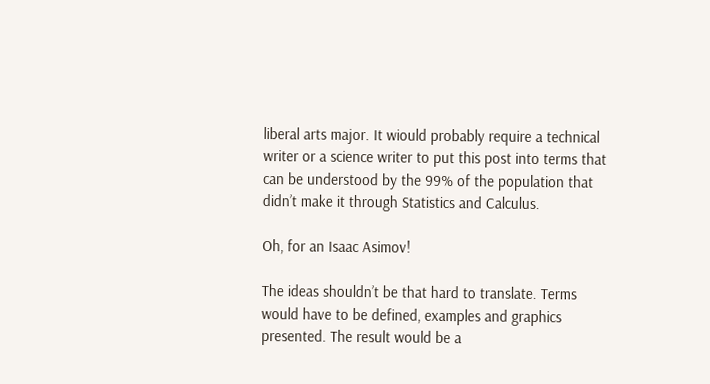liberal arts major. It wiould probably require a technical writer or a science writer to put this post into terms that can be understood by the 99% of the population that didn’t make it through Statistics and Calculus.

Oh, for an Isaac Asimov!

The ideas shouldn’t be that hard to translate. Terms would have to be defined, examples and graphics presented. The result would be a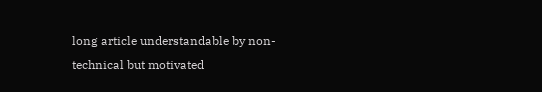long article understandable by non-technical but motivated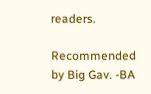readers.

Recommended by Big Gav. -BA